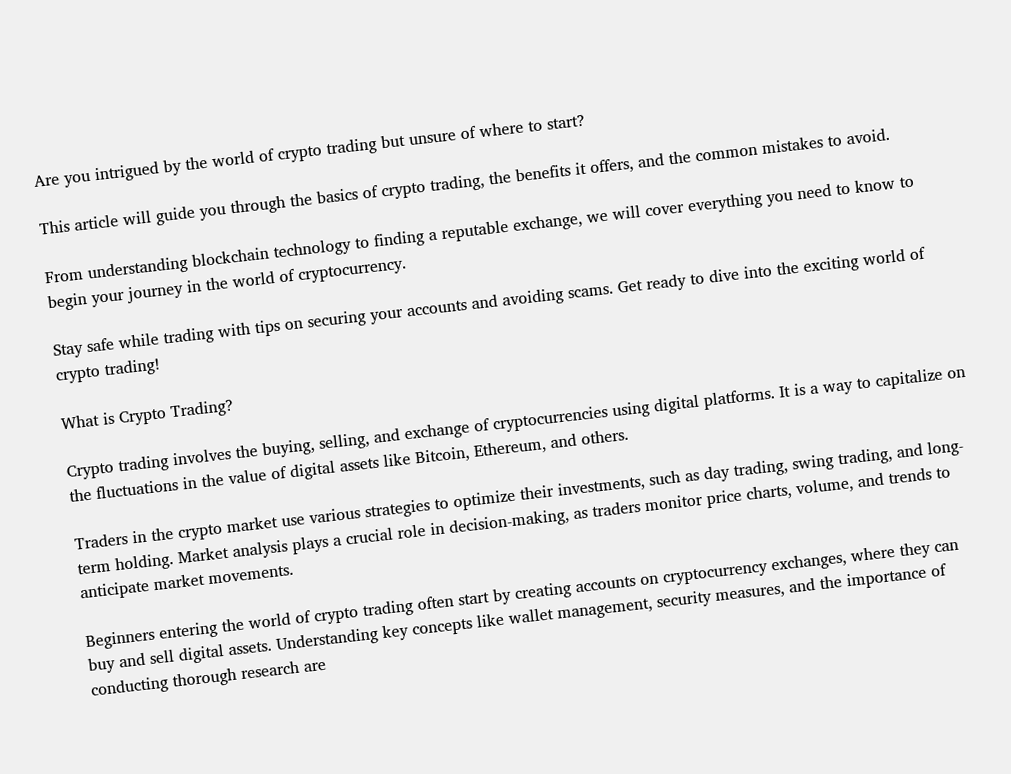Are you intrigued by the world of crypto trading but unsure of where to start?

This article will guide you through the basics of crypto trading, the benefits it offers, and the common mistakes to avoid.

From understanding blockchain technology to finding a reputable exchange, we will cover everything you need to know to begin your journey in the world of cryptocurrency.

Stay safe while trading with tips on securing your accounts and avoiding scams. Get ready to dive into the exciting world of crypto trading!

What is Crypto Trading?

Crypto trading involves the buying, selling, and exchange of cryptocurrencies using digital platforms. It is a way to capitalize on the fluctuations in the value of digital assets like Bitcoin, Ethereum, and others.

Traders in the crypto market use various strategies to optimize their investments, such as day trading, swing trading, and long-term holding. Market analysis plays a crucial role in decision-making, as traders monitor price charts, volume, and trends to anticipate market movements.

Beginners entering the world of crypto trading often start by creating accounts on cryptocurrency exchanges, where they can buy and sell digital assets. Understanding key concepts like wallet management, security measures, and the importance of conducting thorough research are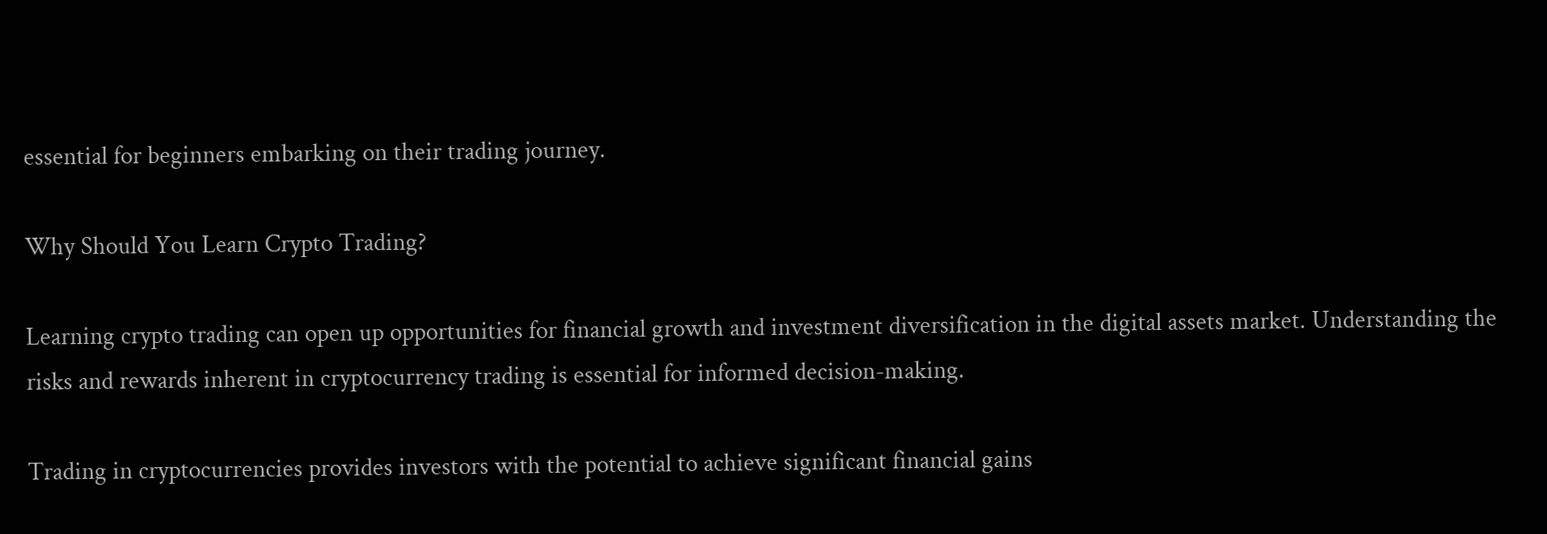essential for beginners embarking on their trading journey.

Why Should You Learn Crypto Trading?

Learning crypto trading can open up opportunities for financial growth and investment diversification in the digital assets market. Understanding the risks and rewards inherent in cryptocurrency trading is essential for informed decision-making.

Trading in cryptocurrencies provides investors with the potential to achieve significant financial gains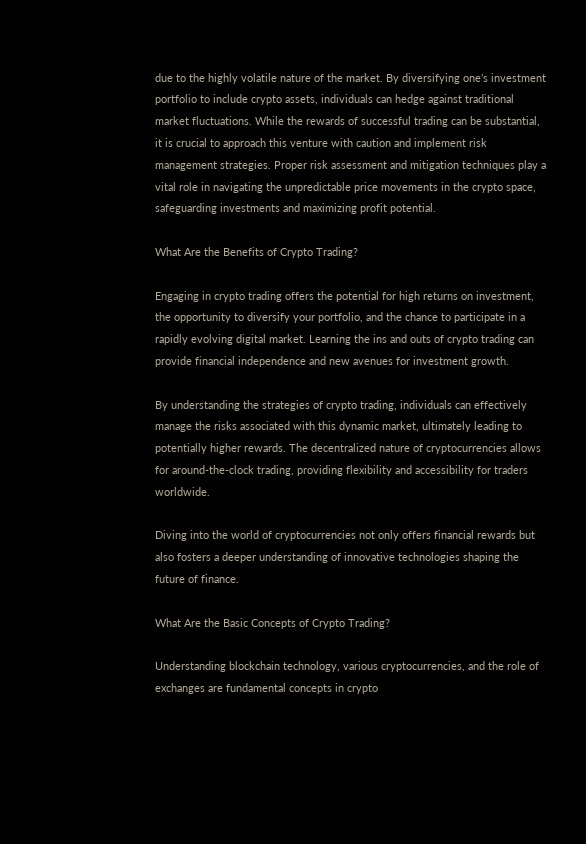due to the highly volatile nature of the market. By diversifying one’s investment portfolio to include crypto assets, individuals can hedge against traditional market fluctuations. While the rewards of successful trading can be substantial, it is crucial to approach this venture with caution and implement risk management strategies. Proper risk assessment and mitigation techniques play a vital role in navigating the unpredictable price movements in the crypto space, safeguarding investments and maximizing profit potential.

What Are the Benefits of Crypto Trading?

Engaging in crypto trading offers the potential for high returns on investment, the opportunity to diversify your portfolio, and the chance to participate in a rapidly evolving digital market. Learning the ins and outs of crypto trading can provide financial independence and new avenues for investment growth.

By understanding the strategies of crypto trading, individuals can effectively manage the risks associated with this dynamic market, ultimately leading to potentially higher rewards. The decentralized nature of cryptocurrencies allows for around-the-clock trading, providing flexibility and accessibility for traders worldwide.

Diving into the world of cryptocurrencies not only offers financial rewards but also fosters a deeper understanding of innovative technologies shaping the future of finance.

What Are the Basic Concepts of Crypto Trading?

Understanding blockchain technology, various cryptocurrencies, and the role of exchanges are fundamental concepts in crypto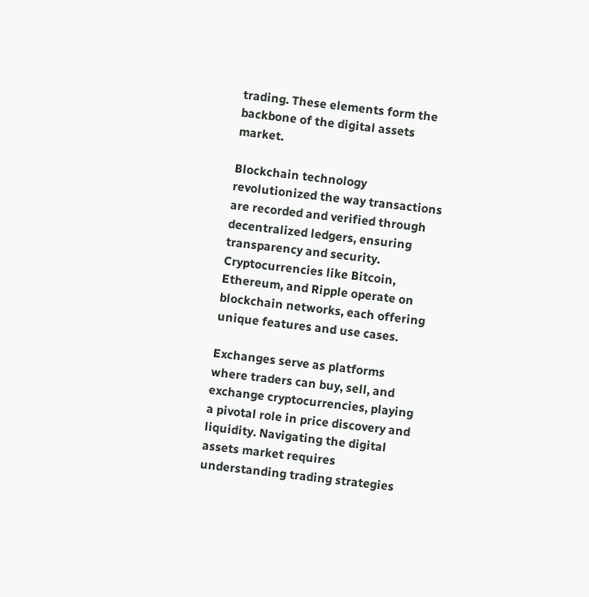trading. These elements form the backbone of the digital assets market.

Blockchain technology revolutionized the way transactions are recorded and verified through decentralized ledgers, ensuring transparency and security. Cryptocurrencies like Bitcoin, Ethereum, and Ripple operate on blockchain networks, each offering unique features and use cases.

Exchanges serve as platforms where traders can buy, sell, and exchange cryptocurrencies, playing a pivotal role in price discovery and liquidity. Navigating the digital assets market requires understanding trading strategies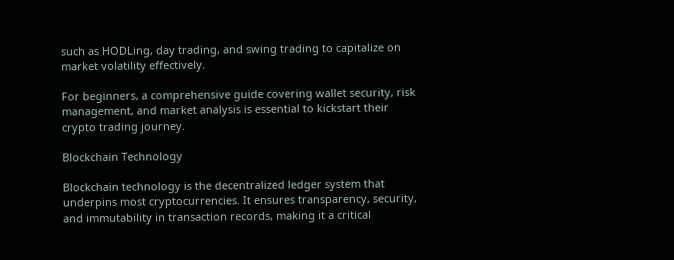such as HODLing, day trading, and swing trading to capitalize on market volatility effectively.

For beginners, a comprehensive guide covering wallet security, risk management, and market analysis is essential to kickstart their crypto trading journey.

Blockchain Technology

Blockchain technology is the decentralized ledger system that underpins most cryptocurrencies. It ensures transparency, security, and immutability in transaction records, making it a critical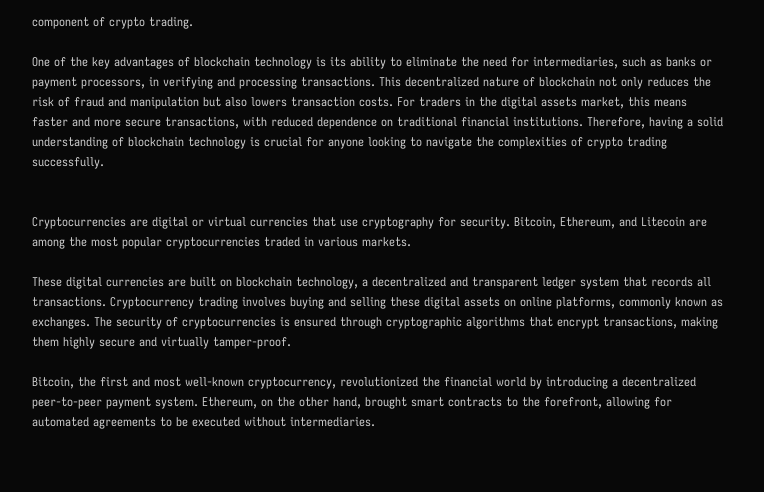component of crypto trading.

One of the key advantages of blockchain technology is its ability to eliminate the need for intermediaries, such as banks or payment processors, in verifying and processing transactions. This decentralized nature of blockchain not only reduces the risk of fraud and manipulation but also lowers transaction costs. For traders in the digital assets market, this means faster and more secure transactions, with reduced dependence on traditional financial institutions. Therefore, having a solid understanding of blockchain technology is crucial for anyone looking to navigate the complexities of crypto trading successfully.


Cryptocurrencies are digital or virtual currencies that use cryptography for security. Bitcoin, Ethereum, and Litecoin are among the most popular cryptocurrencies traded in various markets.

These digital currencies are built on blockchain technology, a decentralized and transparent ledger system that records all transactions. Cryptocurrency trading involves buying and selling these digital assets on online platforms, commonly known as exchanges. The security of cryptocurrencies is ensured through cryptographic algorithms that encrypt transactions, making them highly secure and virtually tamper-proof.

Bitcoin, the first and most well-known cryptocurrency, revolutionized the financial world by introducing a decentralized peer-to-peer payment system. Ethereum, on the other hand, brought smart contracts to the forefront, allowing for automated agreements to be executed without intermediaries.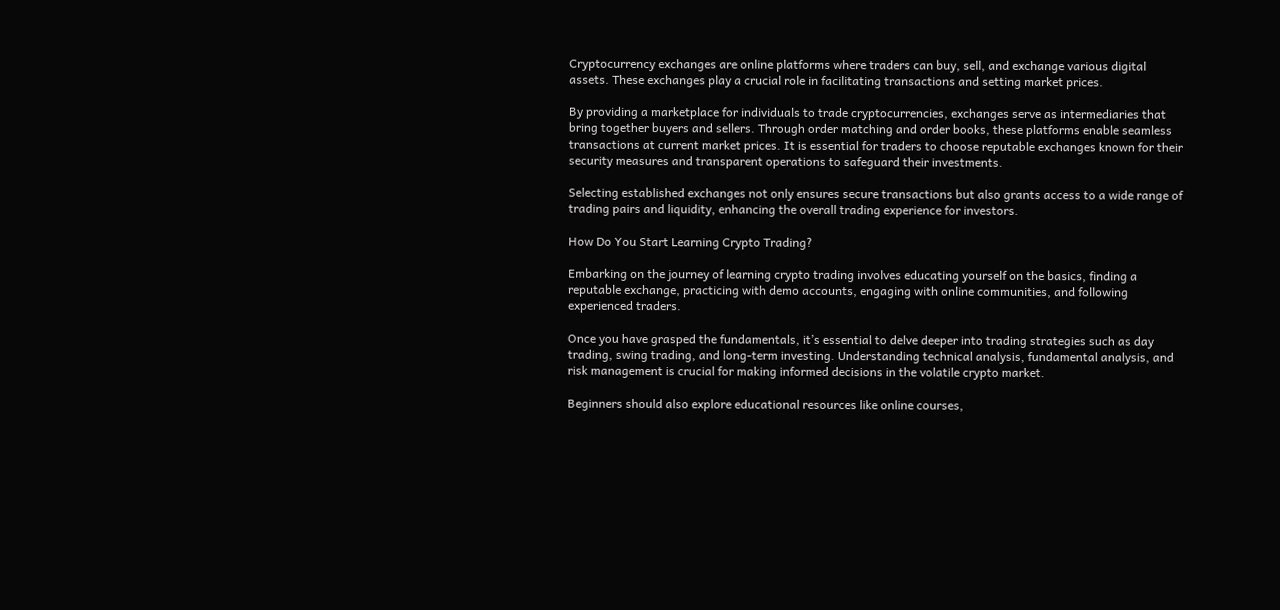Cryptocurrency exchanges are online platforms where traders can buy, sell, and exchange various digital assets. These exchanges play a crucial role in facilitating transactions and setting market prices.

By providing a marketplace for individuals to trade cryptocurrencies, exchanges serve as intermediaries that bring together buyers and sellers. Through order matching and order books, these platforms enable seamless transactions at current market prices. It is essential for traders to choose reputable exchanges known for their security measures and transparent operations to safeguard their investments.

Selecting established exchanges not only ensures secure transactions but also grants access to a wide range of trading pairs and liquidity, enhancing the overall trading experience for investors.

How Do You Start Learning Crypto Trading?

Embarking on the journey of learning crypto trading involves educating yourself on the basics, finding a reputable exchange, practicing with demo accounts, engaging with online communities, and following experienced traders.

Once you have grasped the fundamentals, it’s essential to delve deeper into trading strategies such as day trading, swing trading, and long-term investing. Understanding technical analysis, fundamental analysis, and risk management is crucial for making informed decisions in the volatile crypto market.

Beginners should also explore educational resources like online courses,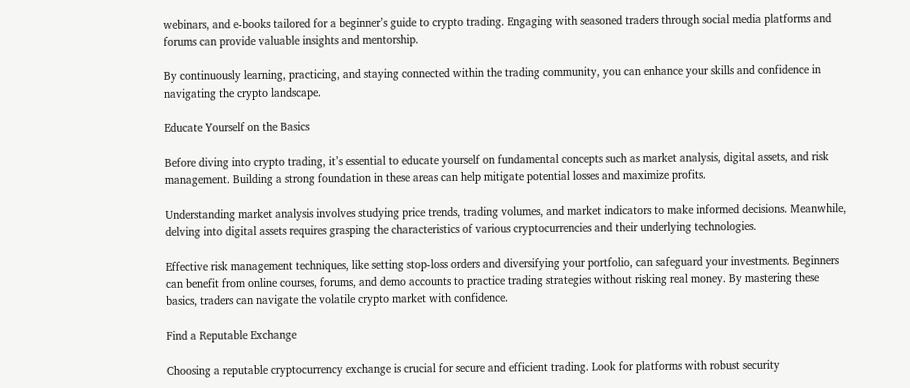webinars, and e-books tailored for a beginner’s guide to crypto trading. Engaging with seasoned traders through social media platforms and forums can provide valuable insights and mentorship.

By continuously learning, practicing, and staying connected within the trading community, you can enhance your skills and confidence in navigating the crypto landscape.

Educate Yourself on the Basics

Before diving into crypto trading, it’s essential to educate yourself on fundamental concepts such as market analysis, digital assets, and risk management. Building a strong foundation in these areas can help mitigate potential losses and maximize profits.

Understanding market analysis involves studying price trends, trading volumes, and market indicators to make informed decisions. Meanwhile, delving into digital assets requires grasping the characteristics of various cryptocurrencies and their underlying technologies.

Effective risk management techniques, like setting stop-loss orders and diversifying your portfolio, can safeguard your investments. Beginners can benefit from online courses, forums, and demo accounts to practice trading strategies without risking real money. By mastering these basics, traders can navigate the volatile crypto market with confidence.

Find a Reputable Exchange

Choosing a reputable cryptocurrency exchange is crucial for secure and efficient trading. Look for platforms with robust security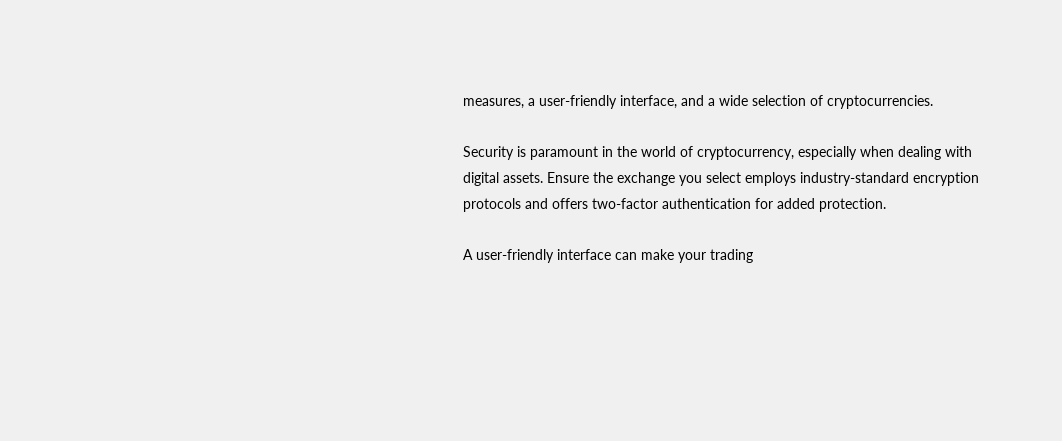measures, a user-friendly interface, and a wide selection of cryptocurrencies.

Security is paramount in the world of cryptocurrency, especially when dealing with digital assets. Ensure the exchange you select employs industry-standard encryption protocols and offers two-factor authentication for added protection.

A user-friendly interface can make your trading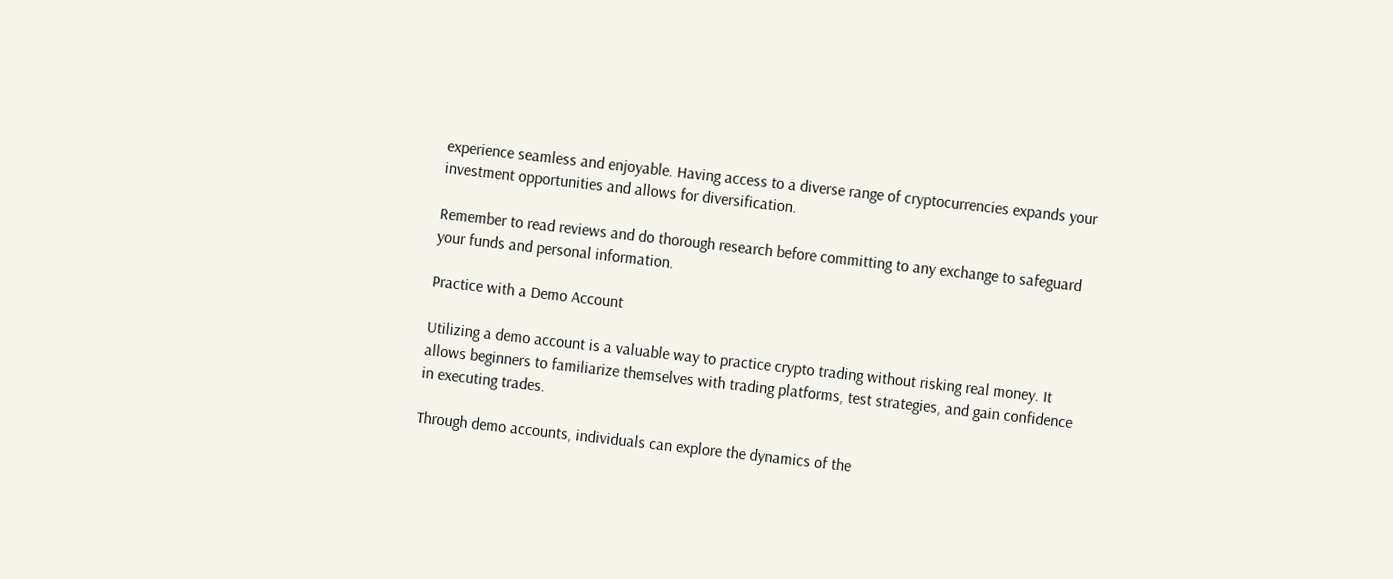experience seamless and enjoyable. Having access to a diverse range of cryptocurrencies expands your investment opportunities and allows for diversification.

Remember to read reviews and do thorough research before committing to any exchange to safeguard your funds and personal information.

Practice with a Demo Account

Utilizing a demo account is a valuable way to practice crypto trading without risking real money. It allows beginners to familiarize themselves with trading platforms, test strategies, and gain confidence in executing trades.

Through demo accounts, individuals can explore the dynamics of the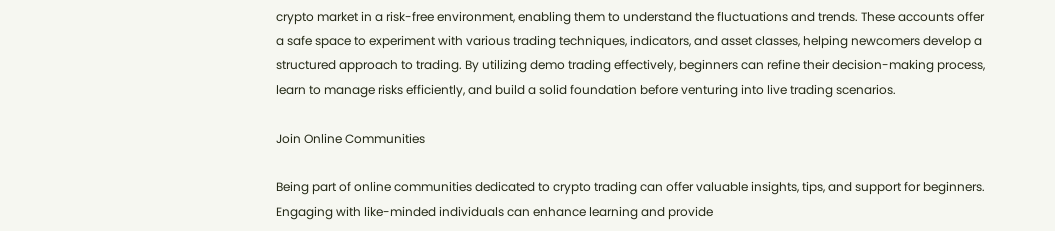crypto market in a risk-free environment, enabling them to understand the fluctuations and trends. These accounts offer a safe space to experiment with various trading techniques, indicators, and asset classes, helping newcomers develop a structured approach to trading. By utilizing demo trading effectively, beginners can refine their decision-making process, learn to manage risks efficiently, and build a solid foundation before venturing into live trading scenarios.

Join Online Communities

Being part of online communities dedicated to crypto trading can offer valuable insights, tips, and support for beginners. Engaging with like-minded individuals can enhance learning and provide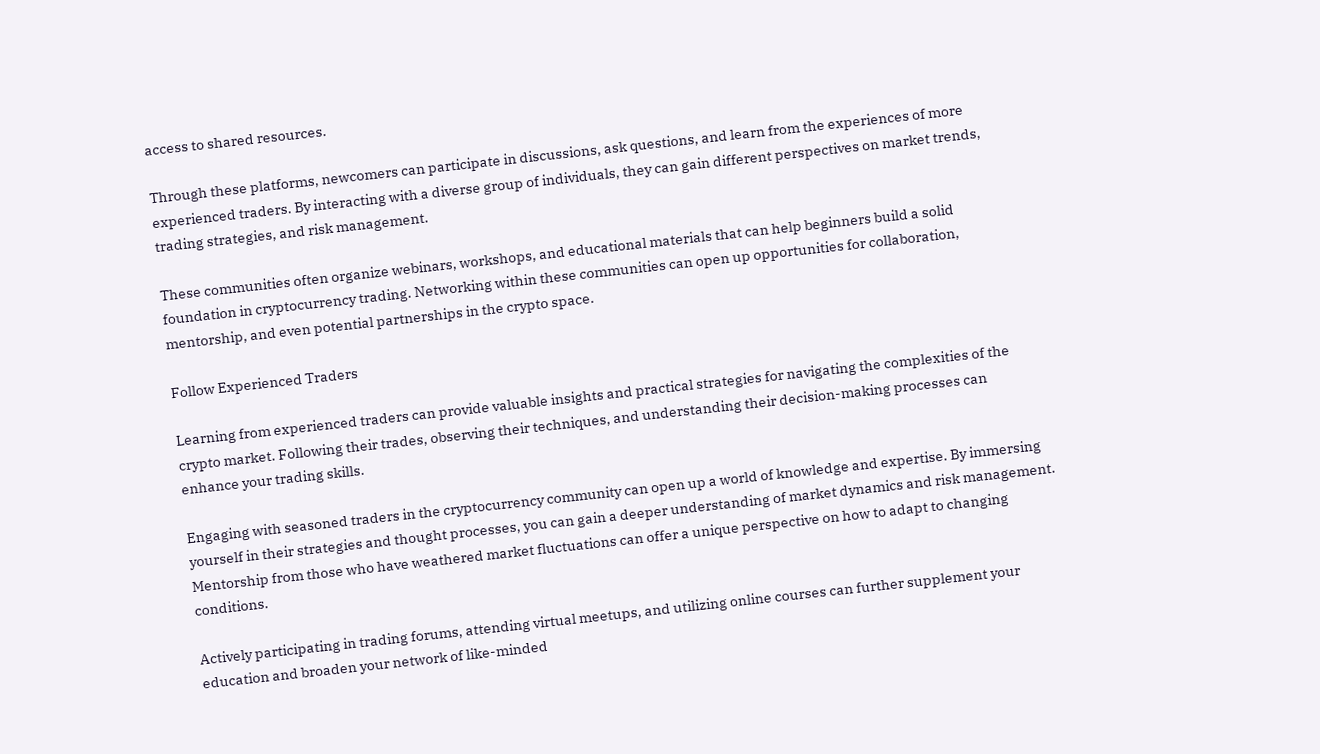access to shared resources.

Through these platforms, newcomers can participate in discussions, ask questions, and learn from the experiences of more experienced traders. By interacting with a diverse group of individuals, they can gain different perspectives on market trends, trading strategies, and risk management.

These communities often organize webinars, workshops, and educational materials that can help beginners build a solid foundation in cryptocurrency trading. Networking within these communities can open up opportunities for collaboration, mentorship, and even potential partnerships in the crypto space.

Follow Experienced Traders

Learning from experienced traders can provide valuable insights and practical strategies for navigating the complexities of the crypto market. Following their trades, observing their techniques, and understanding their decision-making processes can enhance your trading skills.

Engaging with seasoned traders in the cryptocurrency community can open up a world of knowledge and expertise. By immersing yourself in their strategies and thought processes, you can gain a deeper understanding of market dynamics and risk management. Mentorship from those who have weathered market fluctuations can offer a unique perspective on how to adapt to changing conditions.

Actively participating in trading forums, attending virtual meetups, and utilizing online courses can further supplement your education and broaden your network of like-minded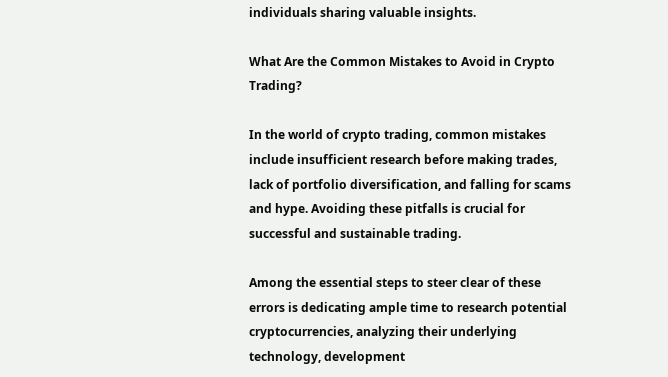individuals sharing valuable insights.

What Are the Common Mistakes to Avoid in Crypto Trading?

In the world of crypto trading, common mistakes include insufficient research before making trades, lack of portfolio diversification, and falling for scams and hype. Avoiding these pitfalls is crucial for successful and sustainable trading.

Among the essential steps to steer clear of these errors is dedicating ample time to research potential cryptocurrencies, analyzing their underlying technology, development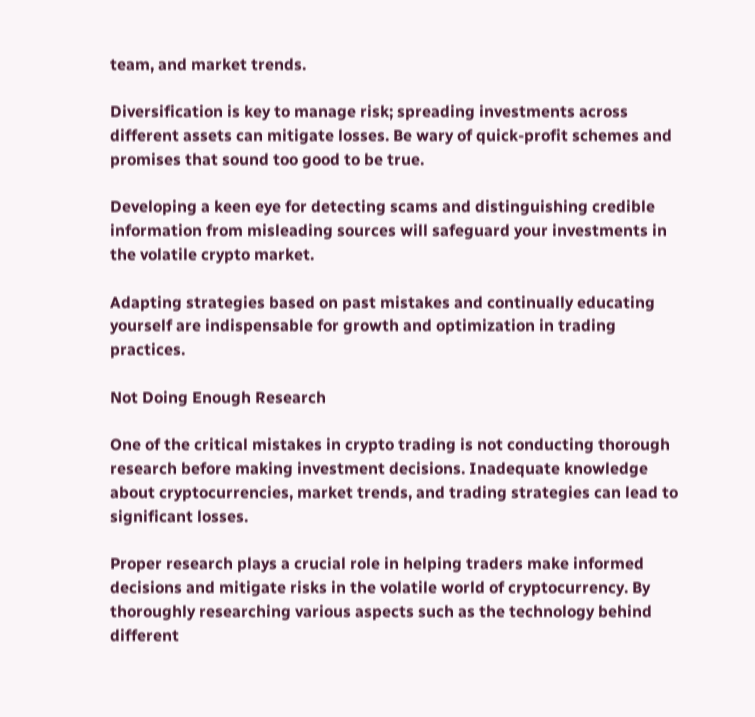team, and market trends.

Diversification is key to manage risk; spreading investments across different assets can mitigate losses. Be wary of quick-profit schemes and promises that sound too good to be true.

Developing a keen eye for detecting scams and distinguishing credible information from misleading sources will safeguard your investments in the volatile crypto market.

Adapting strategies based on past mistakes and continually educating yourself are indispensable for growth and optimization in trading practices.

Not Doing Enough Research

One of the critical mistakes in crypto trading is not conducting thorough research before making investment decisions. Inadequate knowledge about cryptocurrencies, market trends, and trading strategies can lead to significant losses.

Proper research plays a crucial role in helping traders make informed decisions and mitigate risks in the volatile world of cryptocurrency. By thoroughly researching various aspects such as the technology behind different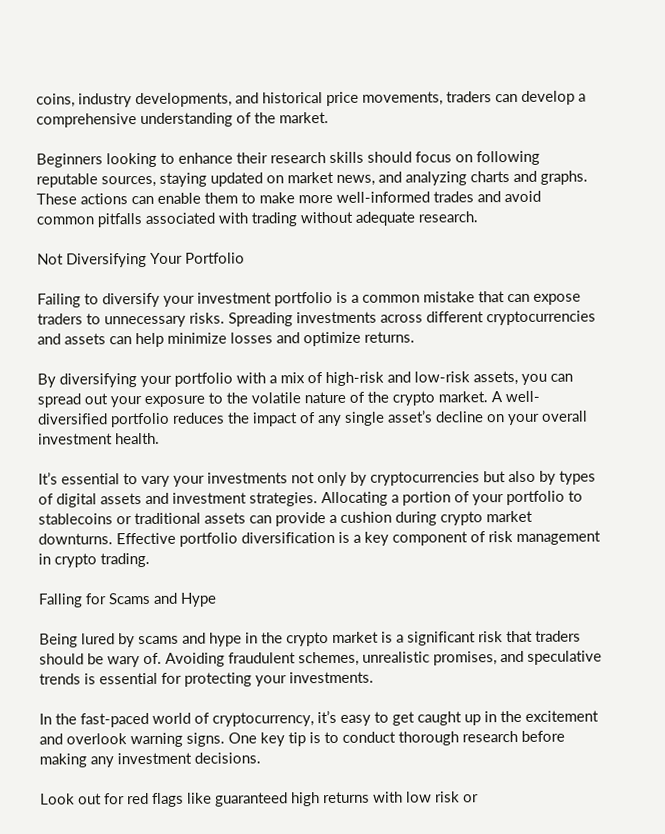coins, industry developments, and historical price movements, traders can develop a comprehensive understanding of the market.

Beginners looking to enhance their research skills should focus on following reputable sources, staying updated on market news, and analyzing charts and graphs. These actions can enable them to make more well-informed trades and avoid common pitfalls associated with trading without adequate research.

Not Diversifying Your Portfolio

Failing to diversify your investment portfolio is a common mistake that can expose traders to unnecessary risks. Spreading investments across different cryptocurrencies and assets can help minimize losses and optimize returns.

By diversifying your portfolio with a mix of high-risk and low-risk assets, you can spread out your exposure to the volatile nature of the crypto market. A well-diversified portfolio reduces the impact of any single asset’s decline on your overall investment health.

It’s essential to vary your investments not only by cryptocurrencies but also by types of digital assets and investment strategies. Allocating a portion of your portfolio to stablecoins or traditional assets can provide a cushion during crypto market downturns. Effective portfolio diversification is a key component of risk management in crypto trading.

Falling for Scams and Hype

Being lured by scams and hype in the crypto market is a significant risk that traders should be wary of. Avoiding fraudulent schemes, unrealistic promises, and speculative trends is essential for protecting your investments.

In the fast-paced world of cryptocurrency, it’s easy to get caught up in the excitement and overlook warning signs. One key tip is to conduct thorough research before making any investment decisions.

Look out for red flags like guaranteed high returns with low risk or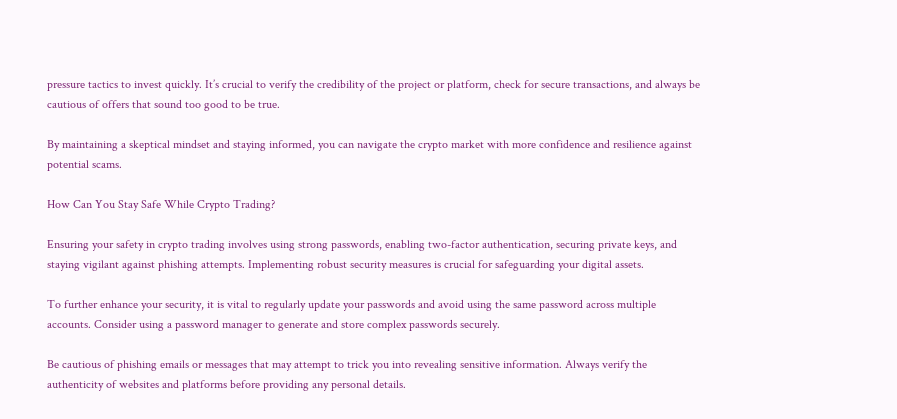pressure tactics to invest quickly. It’s crucial to verify the credibility of the project or platform, check for secure transactions, and always be cautious of offers that sound too good to be true.

By maintaining a skeptical mindset and staying informed, you can navigate the crypto market with more confidence and resilience against potential scams.

How Can You Stay Safe While Crypto Trading?

Ensuring your safety in crypto trading involves using strong passwords, enabling two-factor authentication, securing private keys, and staying vigilant against phishing attempts. Implementing robust security measures is crucial for safeguarding your digital assets.

To further enhance your security, it is vital to regularly update your passwords and avoid using the same password across multiple accounts. Consider using a password manager to generate and store complex passwords securely.

Be cautious of phishing emails or messages that may attempt to trick you into revealing sensitive information. Always verify the authenticity of websites and platforms before providing any personal details.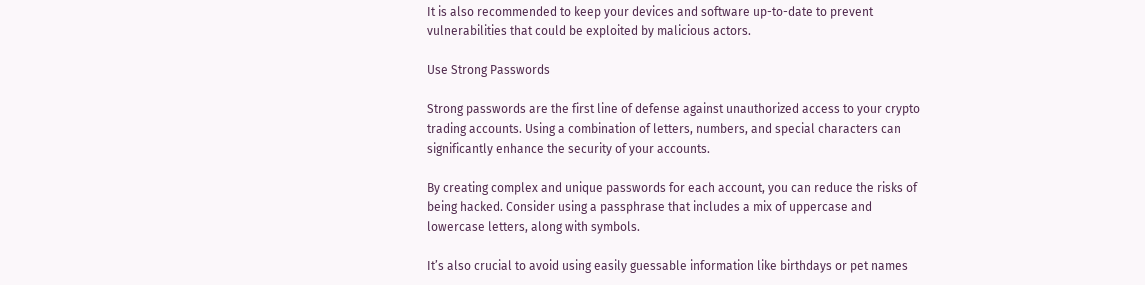It is also recommended to keep your devices and software up-to-date to prevent vulnerabilities that could be exploited by malicious actors.

Use Strong Passwords

Strong passwords are the first line of defense against unauthorized access to your crypto trading accounts. Using a combination of letters, numbers, and special characters can significantly enhance the security of your accounts.

By creating complex and unique passwords for each account, you can reduce the risks of being hacked. Consider using a passphrase that includes a mix of uppercase and lowercase letters, along with symbols.

It’s also crucial to avoid using easily guessable information like birthdays or pet names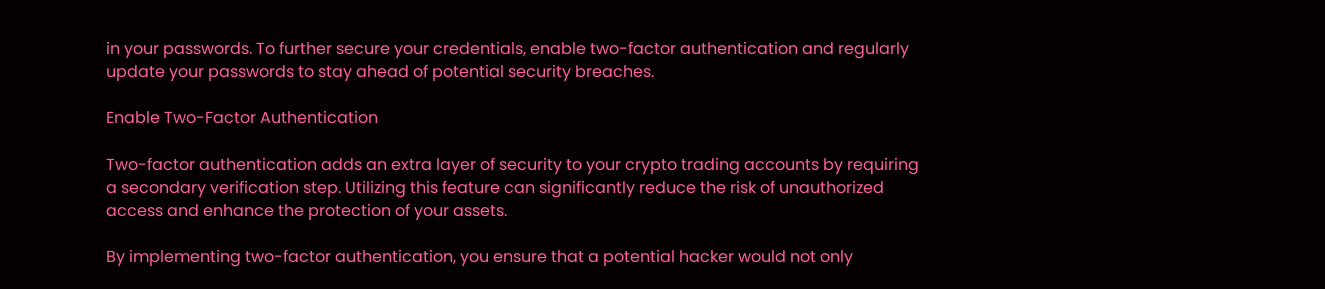in your passwords. To further secure your credentials, enable two-factor authentication and regularly update your passwords to stay ahead of potential security breaches.

Enable Two-Factor Authentication

Two-factor authentication adds an extra layer of security to your crypto trading accounts by requiring a secondary verification step. Utilizing this feature can significantly reduce the risk of unauthorized access and enhance the protection of your assets.

By implementing two-factor authentication, you ensure that a potential hacker would not only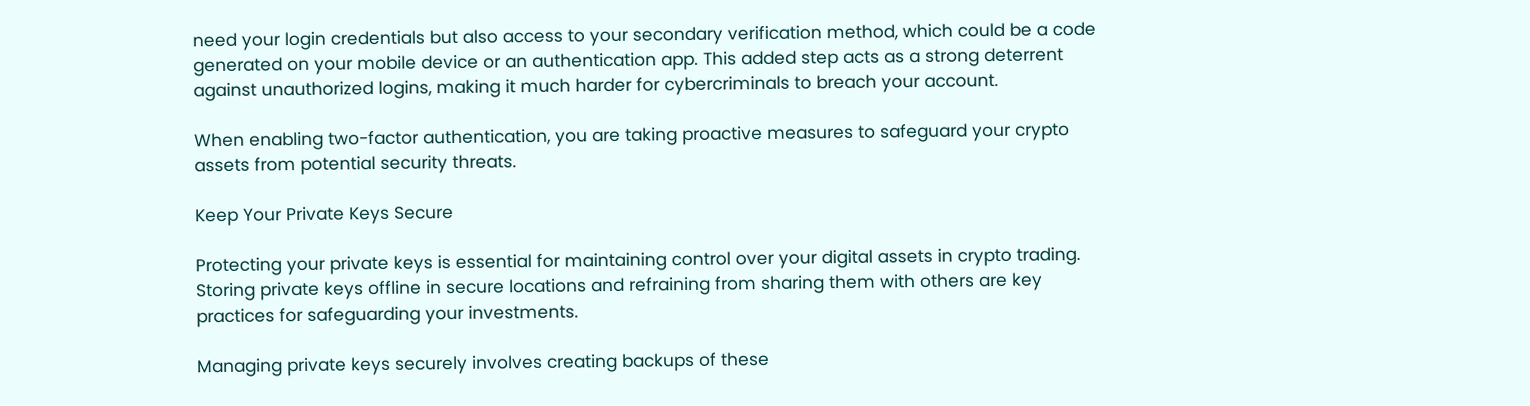need your login credentials but also access to your secondary verification method, which could be a code generated on your mobile device or an authentication app. This added step acts as a strong deterrent against unauthorized logins, making it much harder for cybercriminals to breach your account.

When enabling two-factor authentication, you are taking proactive measures to safeguard your crypto assets from potential security threats.

Keep Your Private Keys Secure

Protecting your private keys is essential for maintaining control over your digital assets in crypto trading. Storing private keys offline in secure locations and refraining from sharing them with others are key practices for safeguarding your investments.

Managing private keys securely involves creating backups of these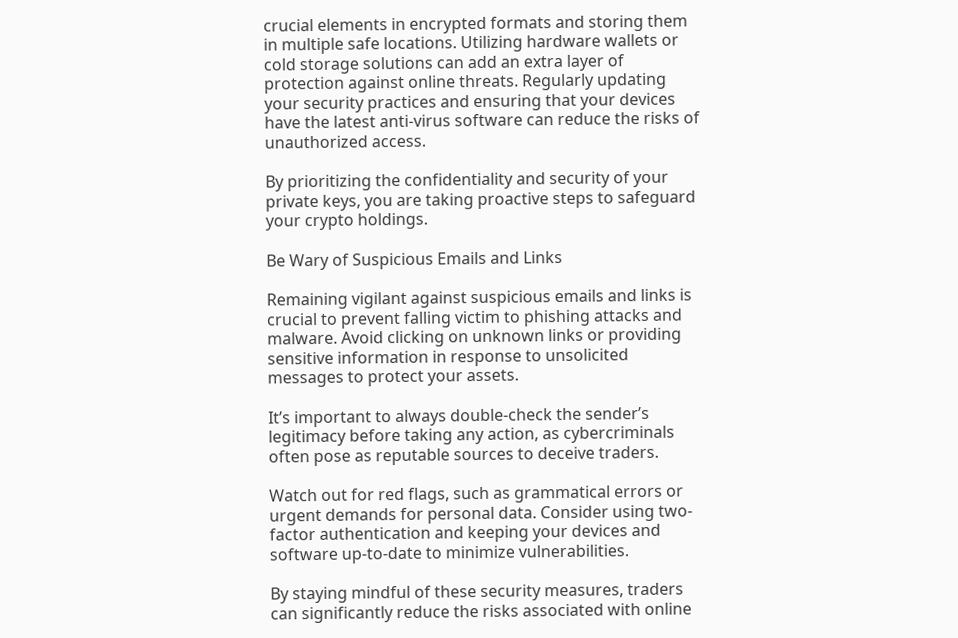crucial elements in encrypted formats and storing them in multiple safe locations. Utilizing hardware wallets or cold storage solutions can add an extra layer of protection against online threats. Regularly updating your security practices and ensuring that your devices have the latest anti-virus software can reduce the risks of unauthorized access.

By prioritizing the confidentiality and security of your private keys, you are taking proactive steps to safeguard your crypto holdings.

Be Wary of Suspicious Emails and Links

Remaining vigilant against suspicious emails and links is crucial to prevent falling victim to phishing attacks and malware. Avoid clicking on unknown links or providing sensitive information in response to unsolicited messages to protect your assets.

It’s important to always double-check the sender’s legitimacy before taking any action, as cybercriminals often pose as reputable sources to deceive traders.

Watch out for red flags, such as grammatical errors or urgent demands for personal data. Consider using two-factor authentication and keeping your devices and software up-to-date to minimize vulnerabilities.

By staying mindful of these security measures, traders can significantly reduce the risks associated with online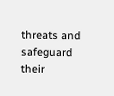threats and safeguard their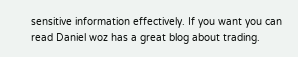sensitive information effectively. If you want you can read Daniel woz has a great blog about trading.